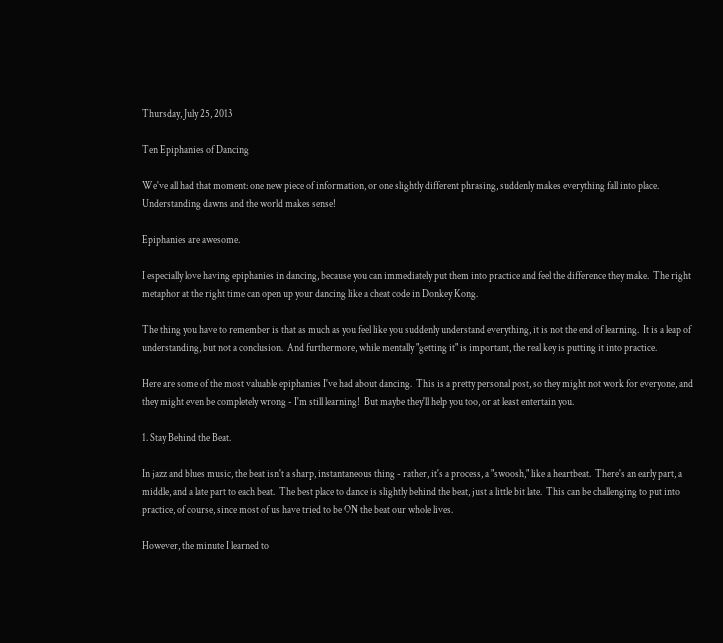Thursday, July 25, 2013

Ten Epiphanies of Dancing

We've all had that moment: one new piece of information, or one slightly different phrasing, suddenly makes everything fall into place.  Understanding dawns and the world makes sense!

Epiphanies are awesome.

I especially love having epiphanies in dancing, because you can immediately put them into practice and feel the difference they make.  The right metaphor at the right time can open up your dancing like a cheat code in Donkey Kong.

The thing you have to remember is that as much as you feel like you suddenly understand everything, it is not the end of learning.  It is a leap of understanding, but not a conclusion.  And furthermore, while mentally "getting it" is important, the real key is putting it into practice.

Here are some of the most valuable epiphanies I've had about dancing.  This is a pretty personal post, so they might not work for everyone, and they might even be completely wrong - I'm still learning!  But maybe they'll help you too, or at least entertain you.

1. Stay Behind the Beat.

In jazz and blues music, the beat isn't a sharp, instantaneous thing - rather, it's a process, a "swoosh," like a heartbeat.  There's an early part, a middle, and a late part to each beat.  The best place to dance is slightly behind the beat, just a little bit late.  This can be challenging to put into practice, of course, since most of us have tried to be ON the beat our whole lives.

However, the minute I learned to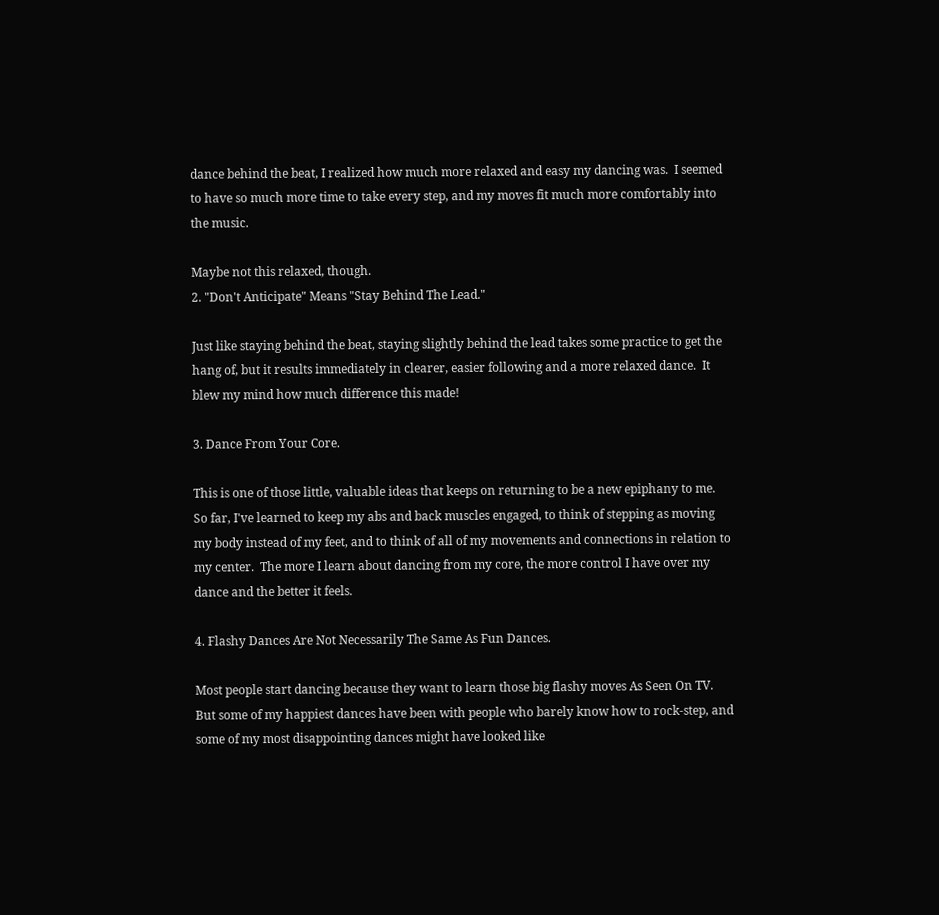dance behind the beat, I realized how much more relaxed and easy my dancing was.  I seemed to have so much more time to take every step, and my moves fit much more comfortably into the music.

Maybe not this relaxed, though.
2. "Don't Anticipate" Means "Stay Behind The Lead."

Just like staying behind the beat, staying slightly behind the lead takes some practice to get the hang of, but it results immediately in clearer, easier following and a more relaxed dance.  It blew my mind how much difference this made!

3. Dance From Your Core.

This is one of those little, valuable ideas that keeps on returning to be a new epiphany to me.  So far, I've learned to keep my abs and back muscles engaged, to think of stepping as moving my body instead of my feet, and to think of all of my movements and connections in relation to my center.  The more I learn about dancing from my core, the more control I have over my dance and the better it feels.

4. Flashy Dances Are Not Necessarily The Same As Fun Dances.

Most people start dancing because they want to learn those big flashy moves As Seen On TV.  But some of my happiest dances have been with people who barely know how to rock-step, and some of my most disappointing dances might have looked like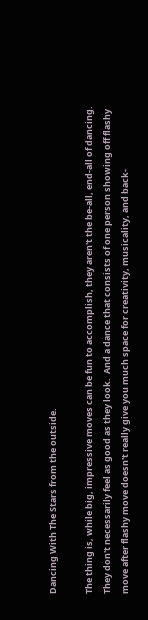Dancing With The Stars from the outside.

The thing is, while big, impressive moves can be fun to accomplish, they aren't the be-all, end-all of dancing.  They don't necessarily feel as good as they look.  And a dance that consists of one person showing off flashy move after flashy move doesn't really give you much space for creativity, musicality, and back-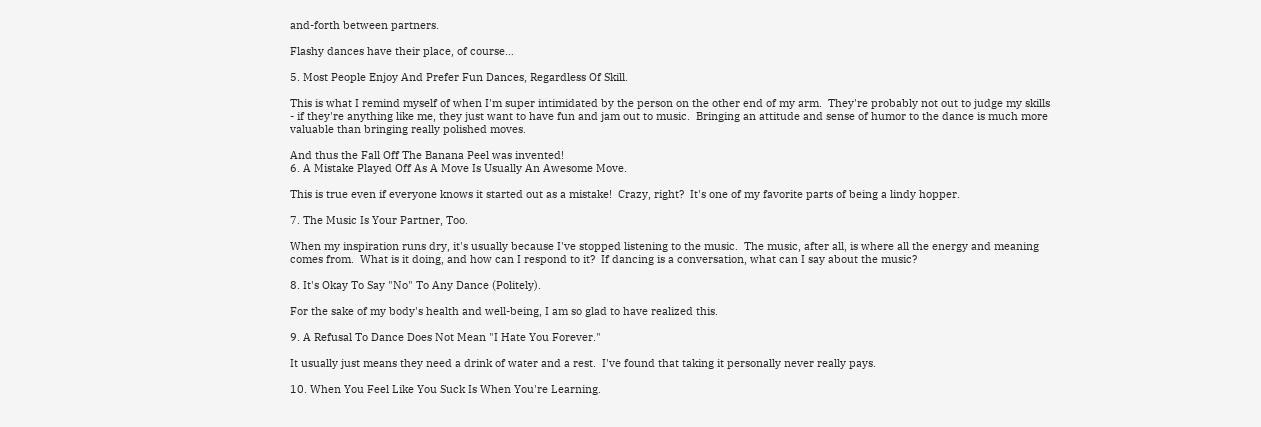and-forth between partners.

Flashy dances have their place, of course…

5. Most People Enjoy And Prefer Fun Dances, Regardless Of Skill.

This is what I remind myself of when I'm super intimidated by the person on the other end of my arm.  They're probably not out to judge my skills - if they're anything like me, they just want to have fun and jam out to music.  Bringing an attitude and sense of humor to the dance is much more valuable than bringing really polished moves.

And thus the Fall Off The Banana Peel was invented!
6. A Mistake Played Off As A Move Is Usually An Awesome Move.

This is true even if everyone knows it started out as a mistake!  Crazy, right?  It's one of my favorite parts of being a lindy hopper.

7. The Music Is Your Partner, Too.

When my inspiration runs dry, it's usually because I've stopped listening to the music.  The music, after all, is where all the energy and meaning comes from.  What is it doing, and how can I respond to it?  If dancing is a conversation, what can I say about the music?

8. It's Okay To Say "No" To Any Dance (Politely).

For the sake of my body's health and well-being, I am so glad to have realized this.

9. A Refusal To Dance Does Not Mean "I Hate You Forever."

It usually just means they need a drink of water and a rest.  I've found that taking it personally never really pays.

10. When You Feel Like You Suck Is When You're Learning.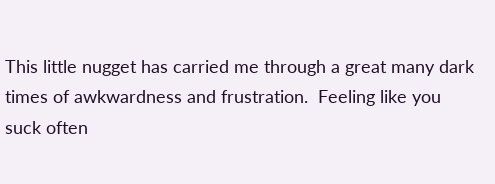This little nugget has carried me through a great many dark times of awkwardness and frustration.  Feeling like you suck often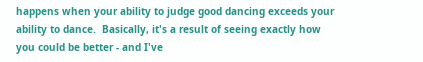happens when your ability to judge good dancing exceeds your ability to dance.  Basically, it's a result of seeing exactly how you could be better - and I've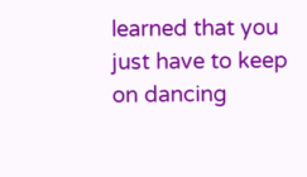learned that you just have to keep on dancing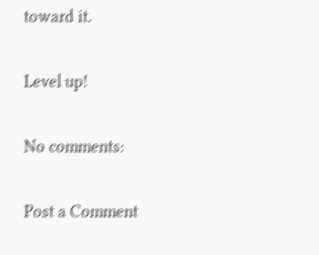toward it.

Level up!

No comments:

Post a Comment